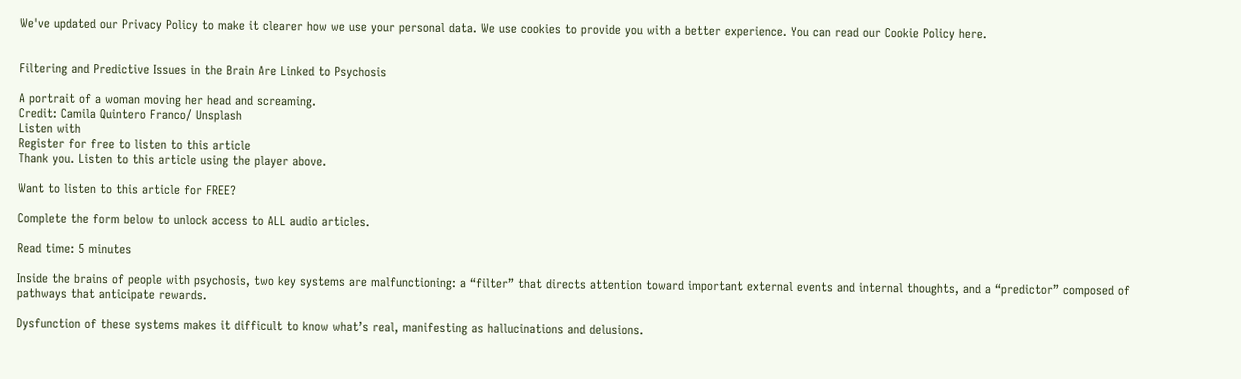We've updated our Privacy Policy to make it clearer how we use your personal data. We use cookies to provide you with a better experience. You can read our Cookie Policy here.


Filtering and Predictive Issues in the Brain Are Linked to Psychosis

A portrait of a woman moving her head and screaming.
Credit: Camila Quintero Franco/ Unsplash
Listen with
Register for free to listen to this article
Thank you. Listen to this article using the player above.

Want to listen to this article for FREE?

Complete the form below to unlock access to ALL audio articles.

Read time: 5 minutes

Inside the brains of people with psychosis, two key systems are malfunctioning: a “filter” that directs attention toward important external events and internal thoughts, and a “predictor” composed of pathways that anticipate rewards.

Dysfunction of these systems makes it difficult to know what’s real, manifesting as hallucinations and delusions.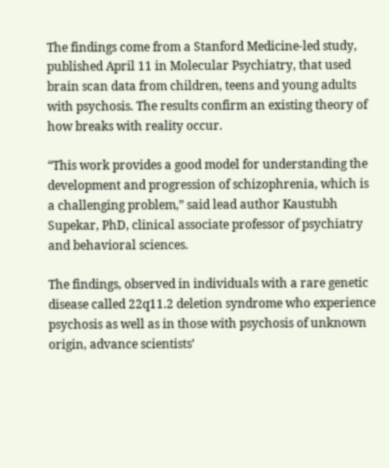The findings come from a Stanford Medicine-led study, published April 11 in Molecular Psychiatry, that used brain scan data from children, teens and young adults with psychosis. The results confirm an existing theory of how breaks with reality occur.

“This work provides a good model for understanding the development and progression of schizophrenia, which is a challenging problem,” said lead author Kaustubh Supekar, PhD, clinical associate professor of psychiatry and behavioral sciences.

The findings, observed in individuals with a rare genetic disease called 22q11.2 deletion syndrome who experience psychosis as well as in those with psychosis of unknown origin, advance scientists’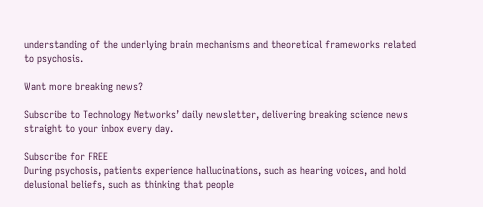understanding of the underlying brain mechanisms and theoretical frameworks related to psychosis.

Want more breaking news?

Subscribe to Technology Networks’ daily newsletter, delivering breaking science news straight to your inbox every day.

Subscribe for FREE
During psychosis, patients experience hallucinations, such as hearing voices, and hold delusional beliefs, such as thinking that people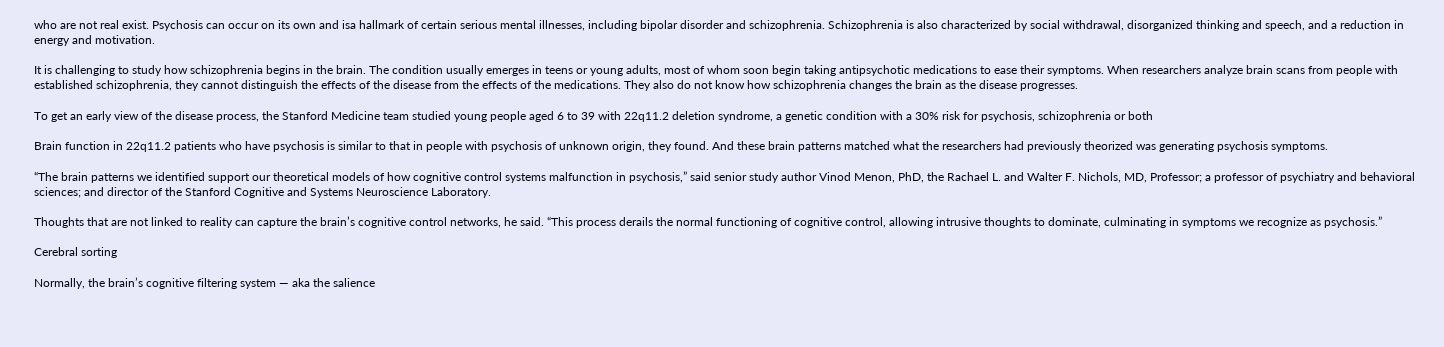who are not real exist. Psychosis can occur on its own and isa hallmark of certain serious mental illnesses, including bipolar disorder and schizophrenia. Schizophrenia is also characterized by social withdrawal, disorganized thinking and speech, and a reduction in energy and motivation.

It is challenging to study how schizophrenia begins in the brain. The condition usually emerges in teens or young adults, most of whom soon begin taking antipsychotic medications to ease their symptoms. When researchers analyze brain scans from people with established schizophrenia, they cannot distinguish the effects of the disease from the effects of the medications. They also do not know how schizophrenia changes the brain as the disease progresses.

To get an early view of the disease process, the Stanford Medicine team studied young people aged 6 to 39 with 22q11.2 deletion syndrome, a genetic condition with a 30% risk for psychosis, schizophrenia or both

Brain function in 22q11.2 patients who have psychosis is similar to that in people with psychosis of unknown origin, they found. And these brain patterns matched what the researchers had previously theorized was generating psychosis symptoms.

“The brain patterns we identified support our theoretical models of how cognitive control systems malfunction in psychosis,” said senior study author Vinod Menon, PhD, the Rachael L. and Walter F. Nichols, MD, Professor; a professor of psychiatry and behavioral sciences; and director of the Stanford Cognitive and Systems Neuroscience Laboratory.

Thoughts that are not linked to reality can capture the brain’s cognitive control networks, he said. “This process derails the normal functioning of cognitive control, allowing intrusive thoughts to dominate, culminating in symptoms we recognize as psychosis.”

Cerebral sorting

Normally, the brain’s cognitive filtering system — aka the salience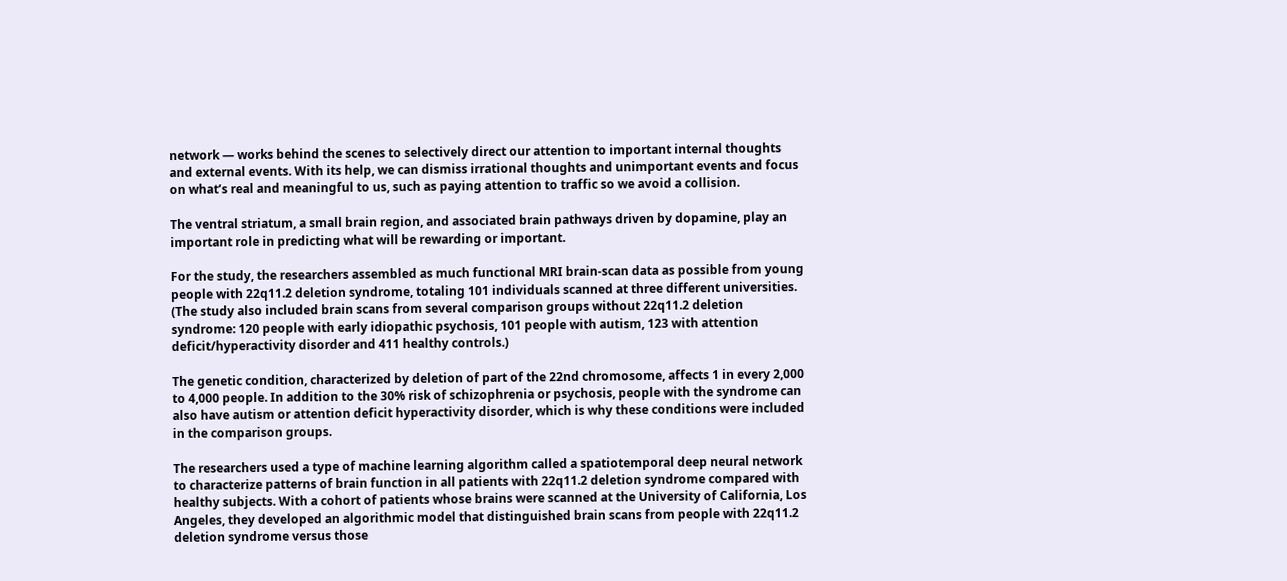network — works behind the scenes to selectively direct our attention to important internal thoughts and external events. With its help, we can dismiss irrational thoughts and unimportant events and focus on what’s real and meaningful to us, such as paying attention to traffic so we avoid a collision.

The ventral striatum, a small brain region, and associated brain pathways driven by dopamine, play an important role in predicting what will be rewarding or important.

For the study, the researchers assembled as much functional MRI brain-scan data as possible from young people with 22q11.2 deletion syndrome, totaling 101 individuals scanned at three different universities. (The study also included brain scans from several comparison groups without 22q11.2 deletion syndrome: 120 people with early idiopathic psychosis, 101 people with autism, 123 with attention deficit/hyperactivity disorder and 411 healthy controls.)

The genetic condition, characterized by deletion of part of the 22nd chromosome, affects 1 in every 2,000 to 4,000 people. In addition to the 30% risk of schizophrenia or psychosis, people with the syndrome can also have autism or attention deficit hyperactivity disorder, which is why these conditions were included in the comparison groups.

The researchers used a type of machine learning algorithm called a spatiotemporal deep neural network to characterize patterns of brain function in all patients with 22q11.2 deletion syndrome compared with healthy subjects. With a cohort of patients whose brains were scanned at the University of California, Los Angeles, they developed an algorithmic model that distinguished brain scans from people with 22q11.2 deletion syndrome versus those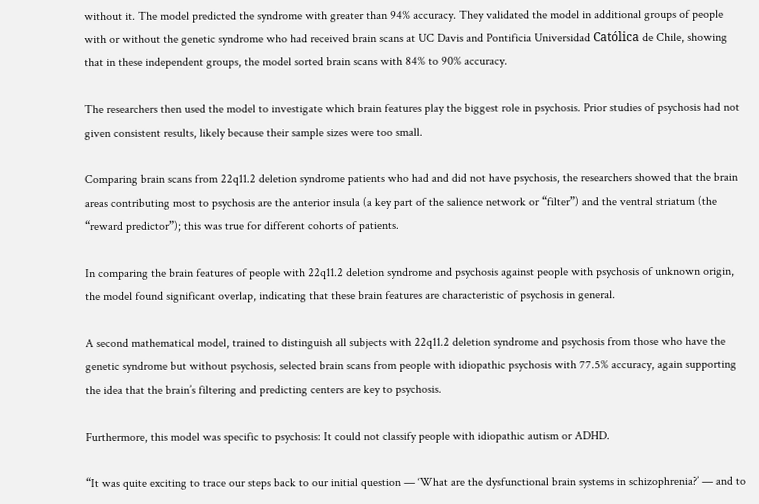without it. The model predicted the syndrome with greater than 94% accuracy. They validated the model in additional groups of people with or without the genetic syndrome who had received brain scans at UC Davis and Pontificia Universidad Católica de Chile, showing that in these independent groups, the model sorted brain scans with 84% to 90% accuracy.

The researchers then used the model to investigate which brain features play the biggest role in psychosis. Prior studies of psychosis had not given consistent results, likely because their sample sizes were too small.

Comparing brain scans from 22q11.2 deletion syndrome patients who had and did not have psychosis, the researchers showed that the brain areas contributing most to psychosis are the anterior insula (a key part of the salience network or “filter”) and the ventral striatum (the “reward predictor”); this was true for different cohorts of patients.

In comparing the brain features of people with 22q11.2 deletion syndrome and psychosis against people with psychosis of unknown origin, the model found significant overlap, indicating that these brain features are characteristic of psychosis in general.

A second mathematical model, trained to distinguish all subjects with 22q11.2 deletion syndrome and psychosis from those who have the genetic syndrome but without psychosis, selected brain scans from people with idiopathic psychosis with 77.5% accuracy, again supporting the idea that the brain’s filtering and predicting centers are key to psychosis.

Furthermore, this model was specific to psychosis: It could not classify people with idiopathic autism or ADHD.

“It was quite exciting to trace our steps back to our initial question — ‘What are the dysfunctional brain systems in schizophrenia?’ — and to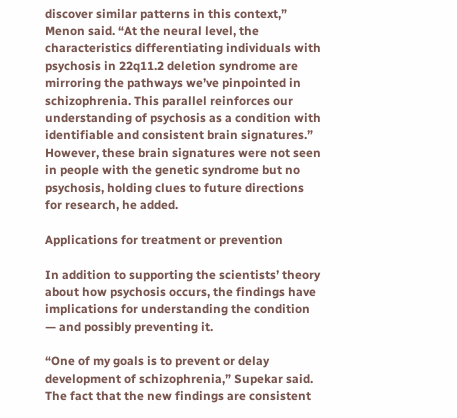discover similar patterns in this context,” Menon said. “At the neural level, the characteristics differentiating individuals with psychosis in 22q11.2 deletion syndrome are mirroring the pathways we’ve pinpointed in schizophrenia. This parallel reinforces our understanding of psychosis as a condition with identifiable and consistent brain signatures.” However, these brain signatures were not seen in people with the genetic syndrome but no psychosis, holding clues to future directions for research, he added.

Applications for treatment or prevention

In addition to supporting the scientists’ theory about how psychosis occurs, the findings have implications for understanding the condition — and possibly preventing it.

“One of my goals is to prevent or delay development of schizophrenia,” Supekar said. The fact that the new findings are consistent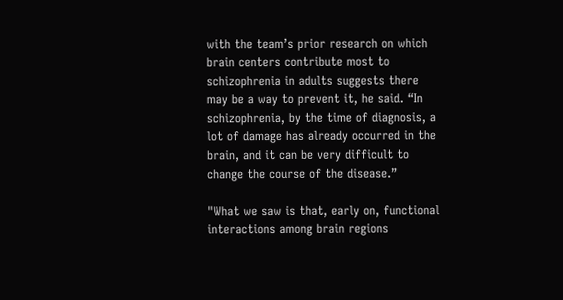with the team’s prior research on which brain centers contribute most to schizophrenia in adults suggests there may be a way to prevent it, he said. “In schizophrenia, by the time of diagnosis, a lot of damage has already occurred in the brain, and it can be very difficult to change the course of the disease.”

"What we saw is that, early on, functional interactions among brain regions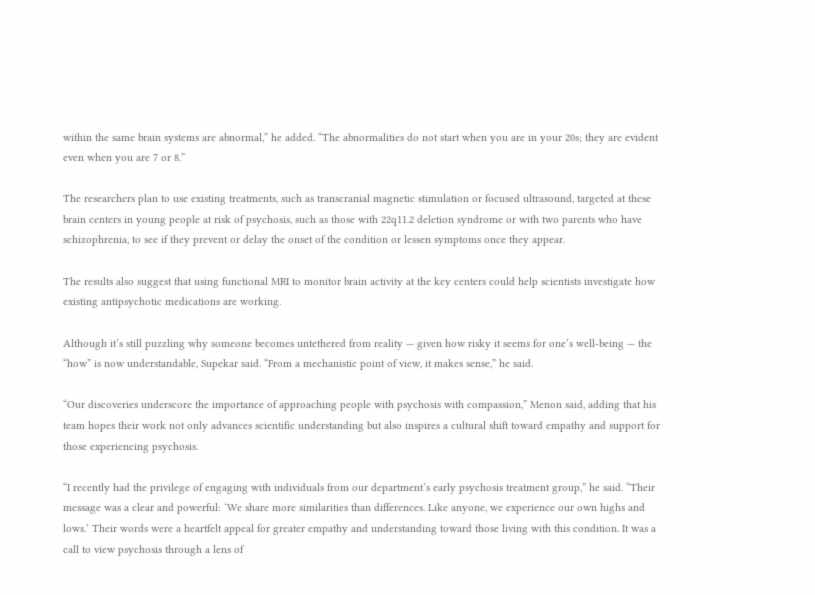within the same brain systems are abnormal,” he added. “The abnormalities do not start when you are in your 20s; they are evident even when you are 7 or 8.”

The researchers plan to use existing treatments, such as transcranial magnetic stimulation or focused ultrasound, targeted at these brain centers in young people at risk of psychosis, such as those with 22q11.2 deletion syndrome or with two parents who have schizophrenia, to see if they prevent or delay the onset of the condition or lessen symptoms once they appear.

The results also suggest that using functional MRI to monitor brain activity at the key centers could help scientists investigate how existing antipsychotic medications are working.

Although it’s still puzzling why someone becomes untethered from reality — given how risky it seems for one’s well-being — the “how” is now understandable, Supekar said. “From a mechanistic point of view, it makes sense,” he said.

“Our discoveries underscore the importance of approaching people with psychosis with compassion,” Menon said, adding that his team hopes their work not only advances scientific understanding but also inspires a cultural shift toward empathy and support for those experiencing psychosis.

“I recently had the privilege of engaging with individuals from our department’s early psychosis treatment group,” he said. “Their message was a clear and powerful: ‘We share more similarities than differences. Like anyone, we experience our own highs and lows.’ Their words were a heartfelt appeal for greater empathy and understanding toward those living with this condition. It was a call to view psychosis through a lens of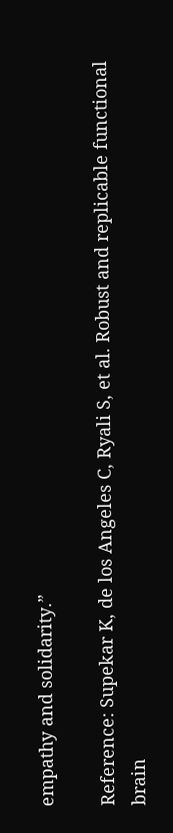empathy and solidarity.”

Reference: Supekar K, de los Angeles C, Ryali S, et al. Robust and replicable functional brain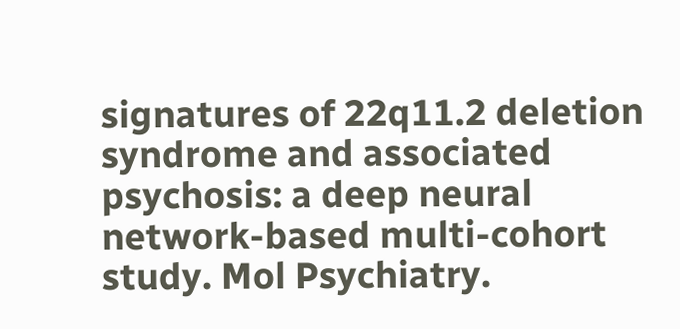signatures of 22q11.2 deletion syndrome and associated psychosis: a deep neural network-based multi-cohort study. Mol Psychiatry.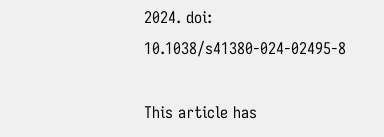2024. doi: 10.1038/s41380-024-02495-8

This article has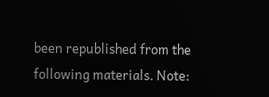been republished from the following materials. Note: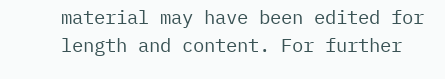material may have been edited for length and content. For further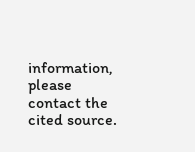information, please contact the cited source.